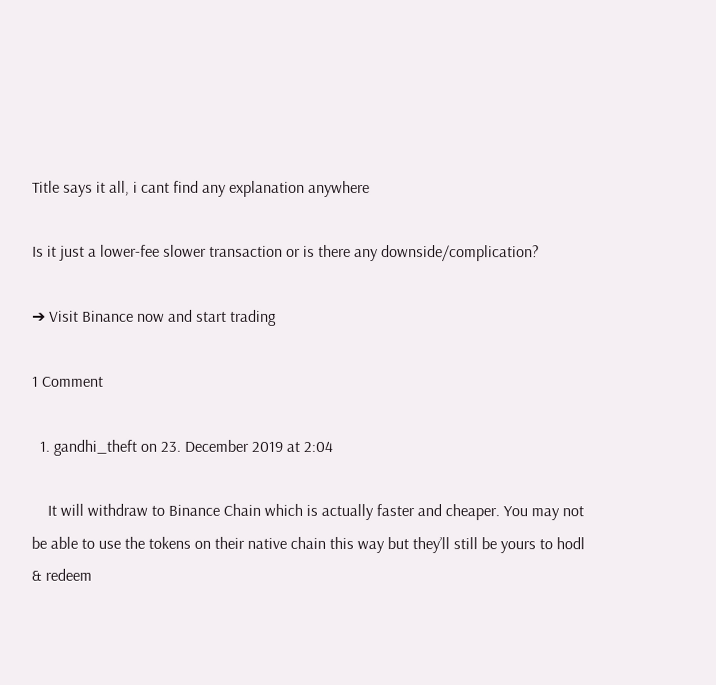Title says it all, i cant find any explanation anywhere

Is it just a lower-fee slower transaction or is there any downside/complication?

➔ Visit Binance now and start trading

1 Comment

  1. gandhi_theft on 23. December 2019 at 2:04

    It will withdraw to Binance Chain which is actually faster and cheaper. You may not be able to use the tokens on their native chain this way but they’ll still be yours to hodl & redeem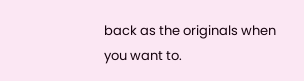back as the originals when you want to.